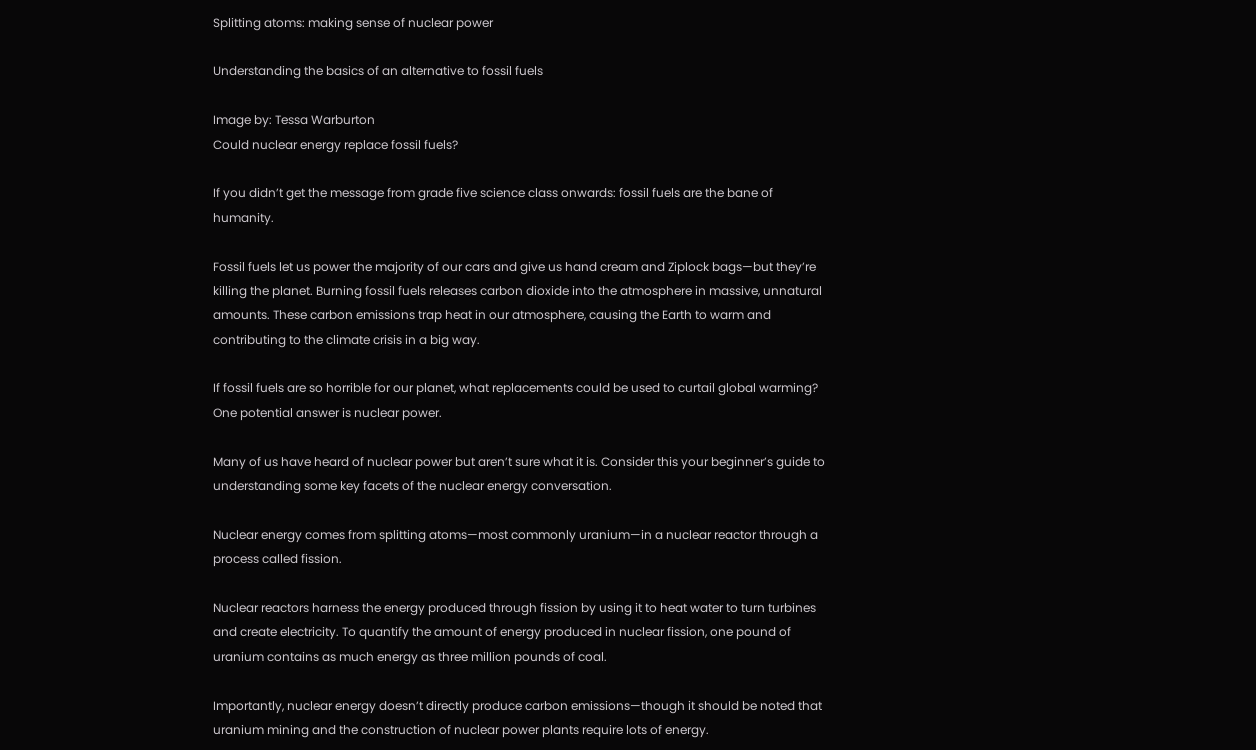Splitting atoms: making sense of nuclear power

Understanding the basics of an alternative to fossil fuels

Image by: Tessa Warburton
Could nuclear energy replace fossil fuels?

If you didn’t get the message from grade five science class onwards: fossil fuels are the bane of humanity.

Fossil fuels let us power the majority of our cars and give us hand cream and Ziplock bags—but they’re killing the planet. Burning fossil fuels releases carbon dioxide into the atmosphere in massive, unnatural amounts. These carbon emissions trap heat in our atmosphere, causing the Earth to warm and contributing to the climate crisis in a big way.

If fossil fuels are so horrible for our planet, what replacements could be used to curtail global warming? One potential answer is nuclear power.

Many of us have heard of nuclear power but aren’t sure what it is. Consider this your beginner’s guide to understanding some key facets of the nuclear energy conversation.

Nuclear energy comes from splitting atoms—most commonly uranium—in a nuclear reactor through a process called fission.

Nuclear reactors harness the energy produced through fission by using it to heat water to turn turbines and create electricity. To quantify the amount of energy produced in nuclear fission, one pound of uranium contains as much energy as three million pounds of coal.

Importantly, nuclear energy doesn’t directly produce carbon emissions—though it should be noted that uranium mining and the construction of nuclear power plants require lots of energy.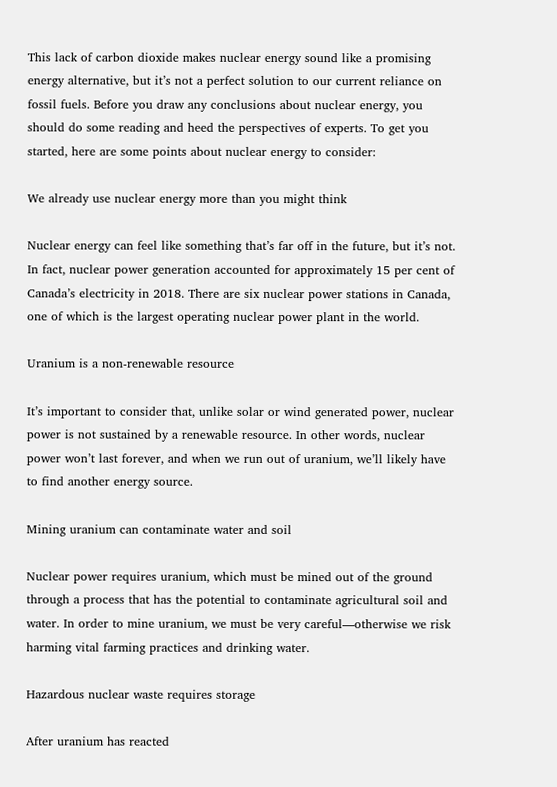This lack of carbon dioxide makes nuclear energy sound like a promising energy alternative, but it’s not a perfect solution to our current reliance on fossil fuels. Before you draw any conclusions about nuclear energy, you should do some reading and heed the perspectives of experts. To get you started, here are some points about nuclear energy to consider:

We already use nuclear energy more than you might think

Nuclear energy can feel like something that’s far off in the future, but it’s not. In fact, nuclear power generation accounted for approximately 15 per cent of Canada’s electricity in 2018. There are six nuclear power stations in Canada, one of which is the largest operating nuclear power plant in the world.

Uranium is a non-renewable resource

It’s important to consider that, unlike solar or wind generated power, nuclear power is not sustained by a renewable resource. In other words, nuclear power won’t last forever, and when we run out of uranium, we’ll likely have to find another energy source.

Mining uranium can contaminate water and soil

Nuclear power requires uranium, which must be mined out of the ground through a process that has the potential to contaminate agricultural soil and water. In order to mine uranium, we must be very careful—otherwise we risk harming vital farming practices and drinking water.

Hazardous nuclear waste requires storage

After uranium has reacted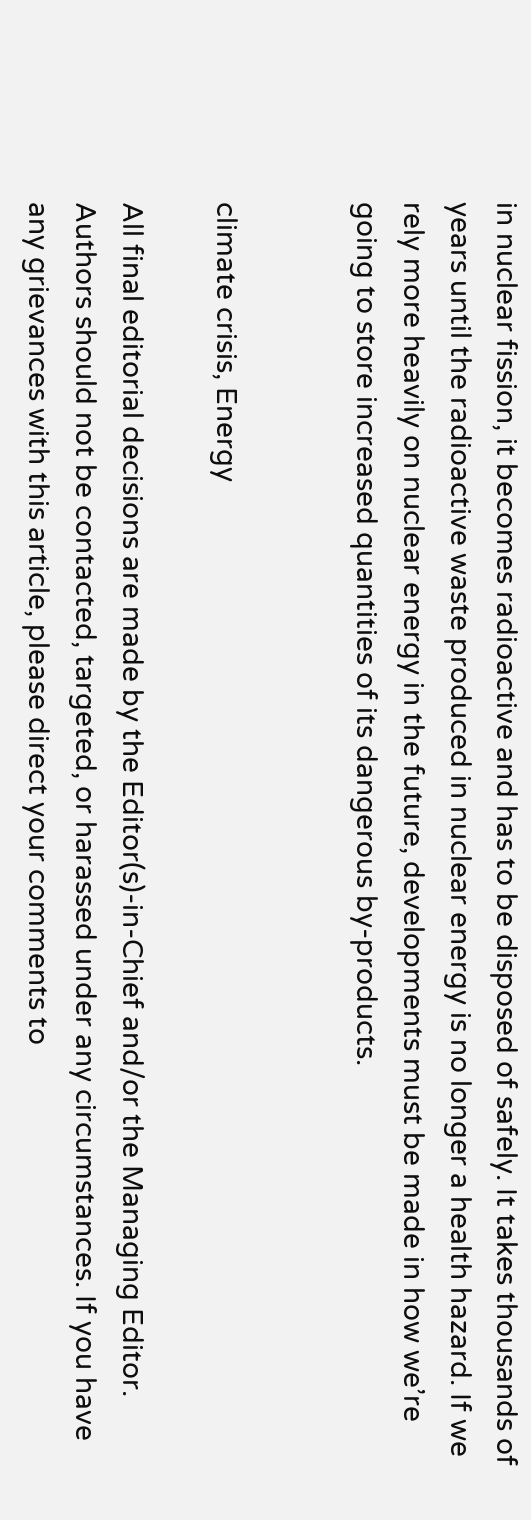in nuclear fission, it becomes radioactive and has to be disposed of safely. It takes thousands of years until the radioactive waste produced in nuclear energy is no longer a health hazard. If we rely more heavily on nuclear energy in the future, developments must be made in how we’re going to store increased quantities of its dangerous by-products.


climate crisis, Energy

All final editorial decisions are made by the Editor(s)-in-Chief and/or the Managing Editor. Authors should not be contacted, targeted, or harassed under any circumstances. If you have any grievances with this article, please direct your comments to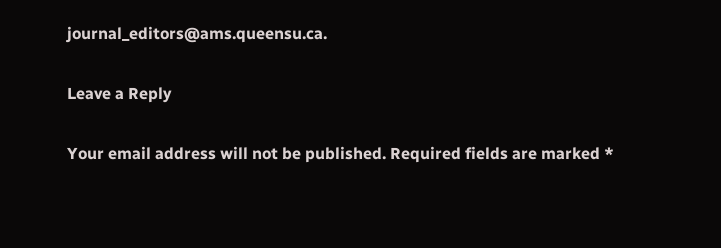journal_editors@ams.queensu.ca.

Leave a Reply

Your email address will not be published. Required fields are marked *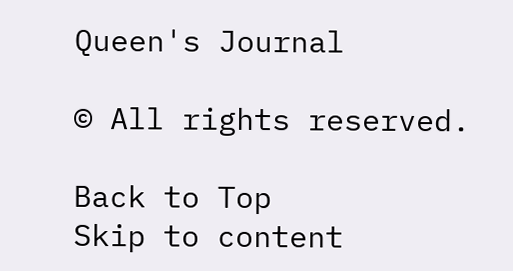Queen's Journal

© All rights reserved.

Back to Top
Skip to content